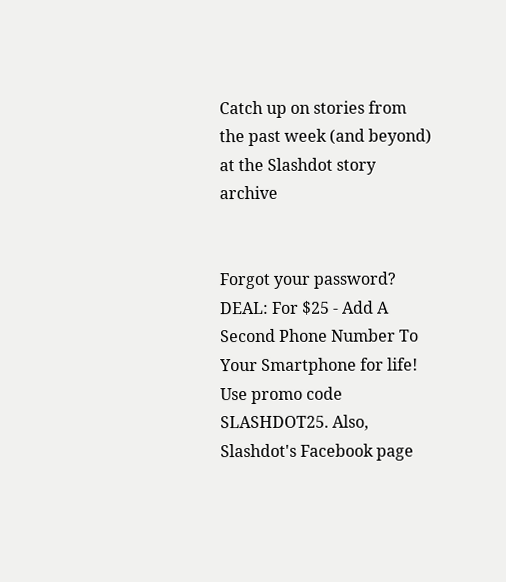Catch up on stories from the past week (and beyond) at the Slashdot story archive


Forgot your password?
DEAL: For $25 - Add A Second Phone Number To Your Smartphone for life! Use promo code SLASHDOT25. Also, Slashdot's Facebook page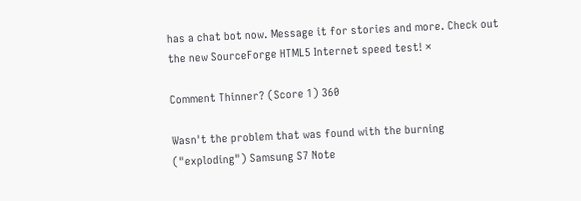has a chat bot now. Message it for stories and more. Check out the new SourceForge HTML5 Internet speed test! ×

Comment Thinner? (Score 1) 360

Wasn't the problem that was found with the burning ("exploding") Samsung S7 Note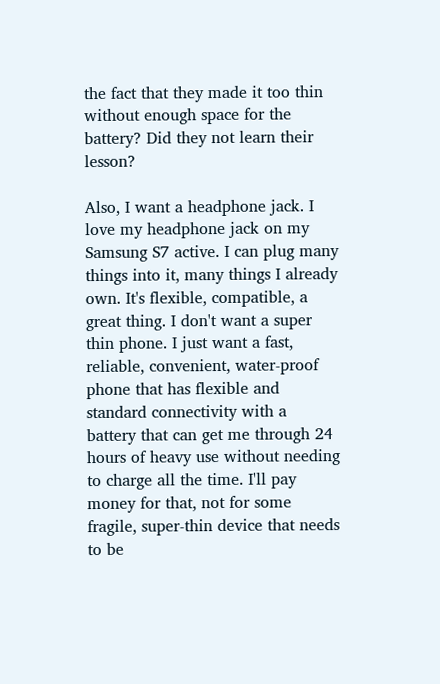the fact that they made it too thin without enough space for the battery? Did they not learn their lesson?

Also, I want a headphone jack. I love my headphone jack on my Samsung S7 active. I can plug many things into it, many things I already own. It's flexible, compatible, a great thing. I don't want a super thin phone. I just want a fast, reliable, convenient, water-proof phone that has flexible and standard connectivity with a battery that can get me through 24 hours of heavy use without needing to charge all the time. I'll pay money for that, not for some fragile, super-thin device that needs to be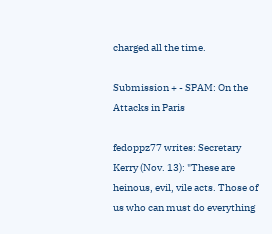charged all the time.

Submission + - SPAM: On the Attacks in Paris

fedoppz77 writes: Secretary Kerry (Nov. 13): "These are heinous, evil, vile acts. Those of us who can must do everything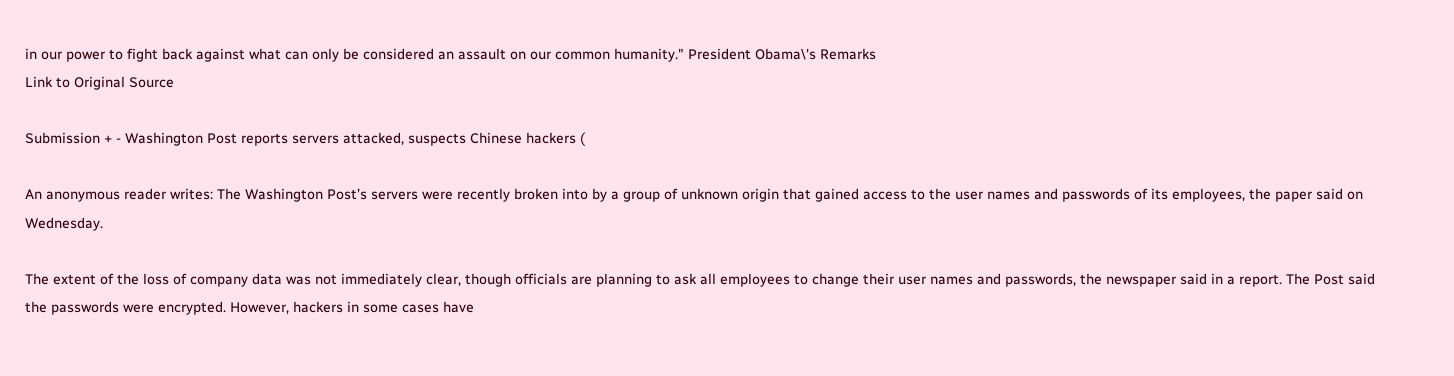in our power to fight back against what can only be considered an assault on our common humanity." President Obama\'s Remarks
Link to Original Source

Submission + - Washington Post reports servers attacked, suspects Chinese hackers (

An anonymous reader writes: The Washington Post’s servers were recently broken into by a group of unknown origin that gained access to the user names and passwords of its employees, the paper said on Wednesday.

The extent of the loss of company data was not immediately clear, though officials are planning to ask all employees to change their user names and passwords, the newspaper said in a report. The Post said the passwords were encrypted. However, hackers in some cases have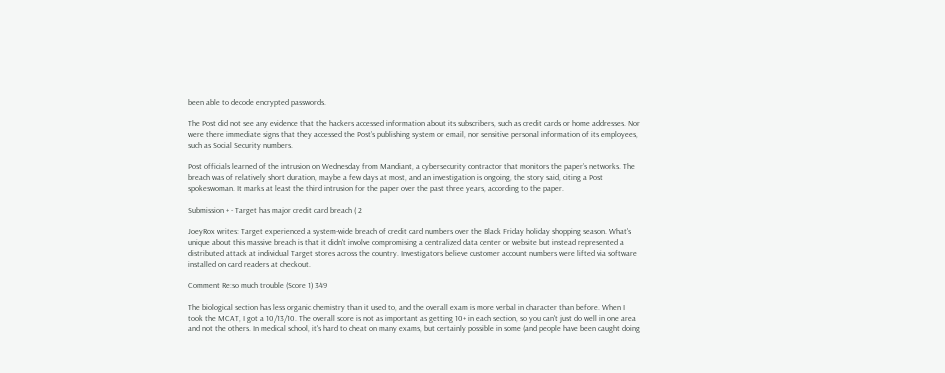been able to decode encrypted passwords.

The Post did not see any evidence that the hackers accessed information about its subscribers, such as credit cards or home addresses. Nor were there immediate signs that they accessed the Post’s publishing system or email, nor sensitive personal information of its employees, such as Social Security numbers.

Post officials learned of the intrusion on Wednesday from Mandiant, a cybersecurity contractor that monitors the paper’s networks. The breach was of relatively short duration, maybe a few days at most, and an investigation is ongoing, the story said, citing a Post spokeswoman. It marks at least the third intrusion for the paper over the past three years, according to the paper.

Submission + - Target has major credit card breach ( 2

JoeyRox writes: Target experienced a system-wide breach of credit card numbers over the Black Friday holiday shopping season. What's unique about this massive breach is that it didn't involve compromising a centralized data center or website but instead represented a distributed attack at individual Target stores across the country. Investigators believe customer account numbers were lifted via software installed on card readers at checkout.

Comment Re:so much trouble (Score 1) 349

The biological section has less organic chemistry than it used to, and the overall exam is more verbal in character than before. When I took the MCAT, I got a 10/13/10. The overall score is not as important as getting 10+ in each section, so you can't just do well in one area and not the others. In medical school, it's hard to cheat on many exams, but certainly possible in some (and people have been caught doing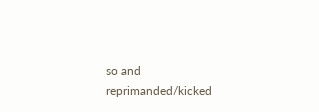so and reprimanded/kicked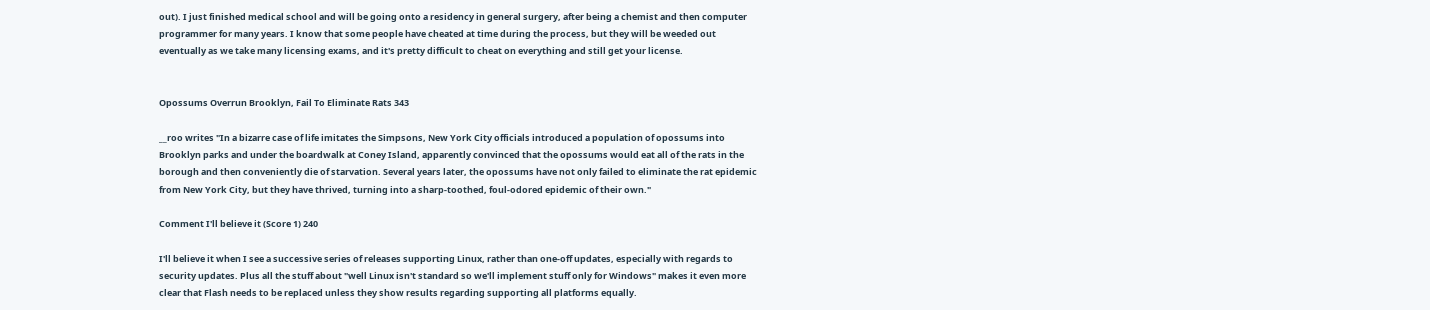out). I just finished medical school and will be going onto a residency in general surgery, after being a chemist and then computer programmer for many years. I know that some people have cheated at time during the process, but they will be weeded out eventually as we take many licensing exams, and it's pretty difficult to cheat on everything and still get your license.


Opossums Overrun Brooklyn, Fail To Eliminate Rats 343

__roo writes "In a bizarre case of life imitates the Simpsons, New York City officials introduced a population of opossums into Brooklyn parks and under the boardwalk at Coney Island, apparently convinced that the opossums would eat all of the rats in the borough and then conveniently die of starvation. Several years later, the opossums have not only failed to eliminate the rat epidemic from New York City, but they have thrived, turning into a sharp-toothed, foul-odored epidemic of their own."

Comment I'll believe it (Score 1) 240

I'll believe it when I see a successive series of releases supporting Linux, rather than one-off updates, especially with regards to security updates. Plus all the stuff about "well Linux isn't standard so we'll implement stuff only for Windows" makes it even more clear that Flash needs to be replaced unless they show results regarding supporting all platforms equally.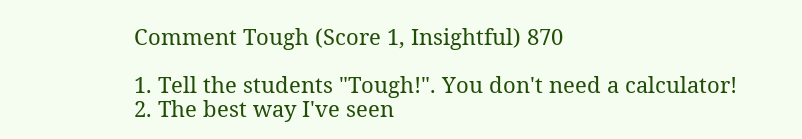Comment Tough (Score 1, Insightful) 870

1. Tell the students "Tough!". You don't need a calculator!
2. The best way I've seen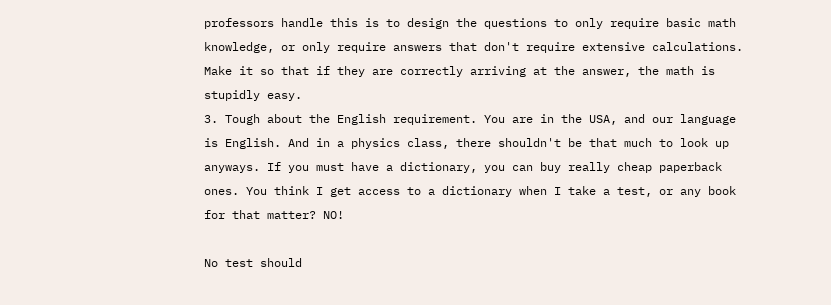professors handle this is to design the questions to only require basic math knowledge, or only require answers that don't require extensive calculations. Make it so that if they are correctly arriving at the answer, the math is stupidly easy.
3. Tough about the English requirement. You are in the USA, and our language is English. And in a physics class, there shouldn't be that much to look up anyways. If you must have a dictionary, you can buy really cheap paperback ones. You think I get access to a dictionary when I take a test, or any book for that matter? NO!

No test should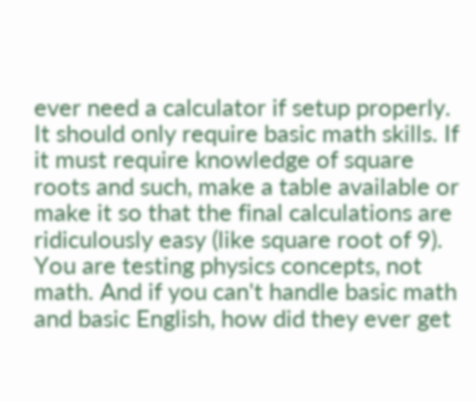ever need a calculator if setup properly. It should only require basic math skills. If it must require knowledge of square roots and such, make a table available or make it so that the final calculations are ridiculously easy (like square root of 9). You are testing physics concepts, not math. And if you can't handle basic math and basic English, how did they ever get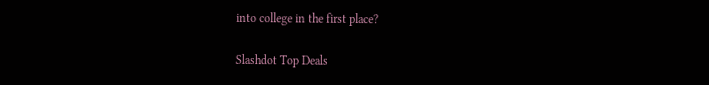into college in the first place?

Slashdot Top Deals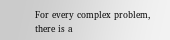For every complex problem, there is a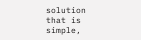solution that is simple,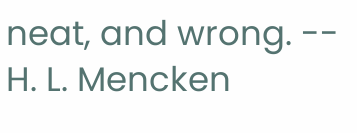neat, and wrong. -- H. L. Mencken